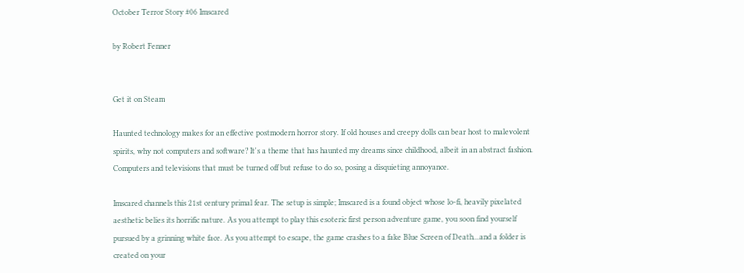October Terror Story #06 Imscared

by Robert Fenner


Get it on Steam

Haunted technology makes for an effective postmodern horror story. If old houses and creepy dolls can bear host to malevolent spirits, why not computers and software? It's a theme that has haunted my dreams since childhood, albeit in an abstract fashion. Computers and televisions that must be turned off but refuse to do so, posing a disquieting annoyance.

Imscared channels this 21st century primal fear. The setup is simple; Imscared is a found object whose lo-fi, heavily pixelated aesthetic belies its horrific nature. As you attempt to play this esoteric first person adventure game, you soon find yourself pursued by a grinning white face. As you attempt to escape, the game crashes to a fake Blue Screen of Death...and a folder is created on your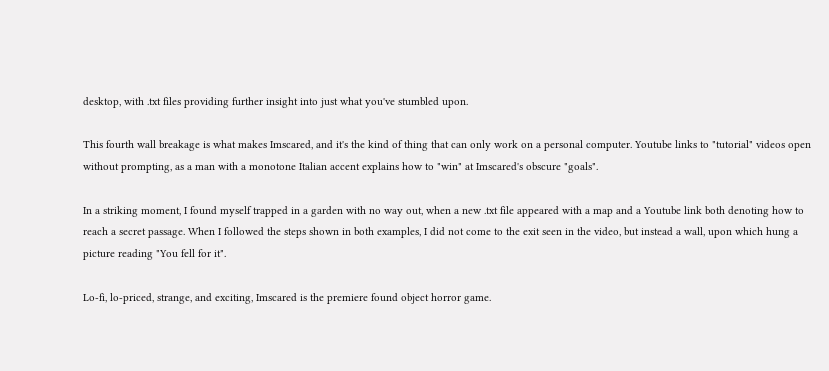desktop, with .txt files providing further insight into just what you've stumbled upon.

This fourth wall breakage is what makes Imscared, and it's the kind of thing that can only work on a personal computer. Youtube links to "tutorial" videos open without prompting, as a man with a monotone Italian accent explains how to "win" at Imscared's obscure "goals".

In a striking moment, I found myself trapped in a garden with no way out, when a new .txt file appeared with a map and a Youtube link both denoting how to reach a secret passage. When I followed the steps shown in both examples, I did not come to the exit seen in the video, but instead a wall, upon which hung a picture reading "You fell for it".

Lo-fi, lo-priced, strange, and exciting, Imscared is the premiere found object horror game.